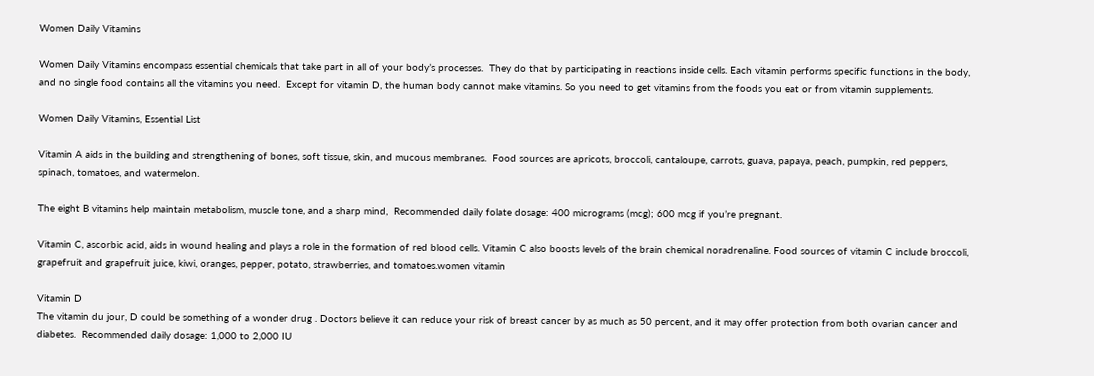Women Daily Vitamins

Women Daily Vitamins encompass essential chemicals that take part in all of your body’s processes.  They do that by participating in reactions inside cells. Each vitamin performs specific functions in the body, and no single food contains all the vitamins you need.  Except for vitamin D, the human body cannot make vitamins. So you need to get vitamins from the foods you eat or from vitamin supplements.

Women Daily Vitamins, Essential List

Vitamin A aids in the building and strengthening of bones, soft tissue, skin, and mucous membranes.  Food sources are apricots, broccoli, cantaloupe, carrots, guava, papaya, peach, pumpkin, red peppers, spinach, tomatoes, and watermelon.

The eight B vitamins help maintain metabolism, muscle tone, and a sharp mind,  Recommended daily folate dosage: 400 micrograms (mcg); 600 mcg if you’re pregnant.

Vitamin C, ascorbic acid, aids in wound healing and plays a role in the formation of red blood cells. Vitamin C also boosts levels of the brain chemical noradrenaline. Food sources of vitamin C include broccoli, grapefruit and grapefruit juice, kiwi, oranges, pepper, potato, strawberries, and tomatoes.women vitamin

Vitamin D
The vitamin du jour, D could be something of a wonder drug . Doctors believe it can reduce your risk of breast cancer by as much as 50 percent, and it may offer protection from both ovarian cancer and diabetes.  Recommended daily dosage: 1,000 to 2,000 IU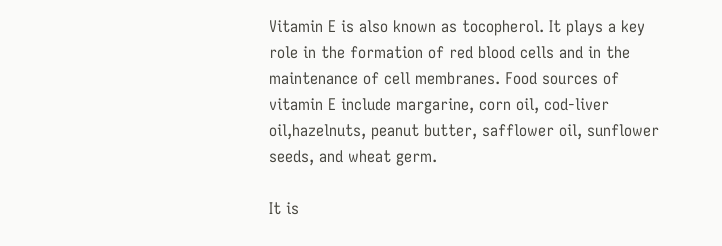Vitamin E is also known as tocopherol. It plays a key role in the formation of red blood cells and in the maintenance of cell membranes. Food sources of vitamin E include margarine, corn oil, cod-liver oil,hazelnuts, peanut butter, safflower oil, sunflower seeds, and wheat germ.

It is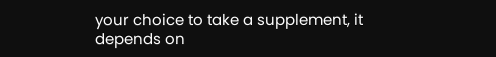your choice to take a supplement, it depends on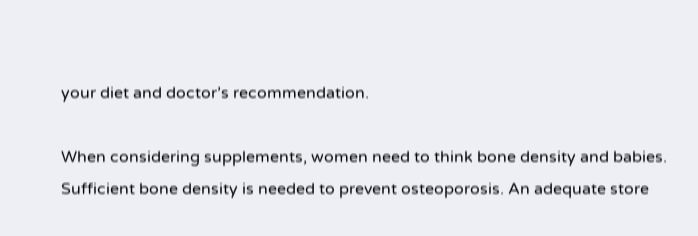your diet and doctor’s recommendation.

When considering supplements, women need to think bone density and babies.  Sufficient bone density is needed to prevent osteoporosis. An adequate store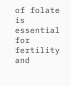of folate is essential for fertility and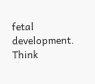fetal development. Think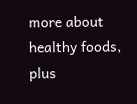more about healthy foods,  plus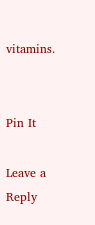vitamins.


Pin It

Leave a Reply